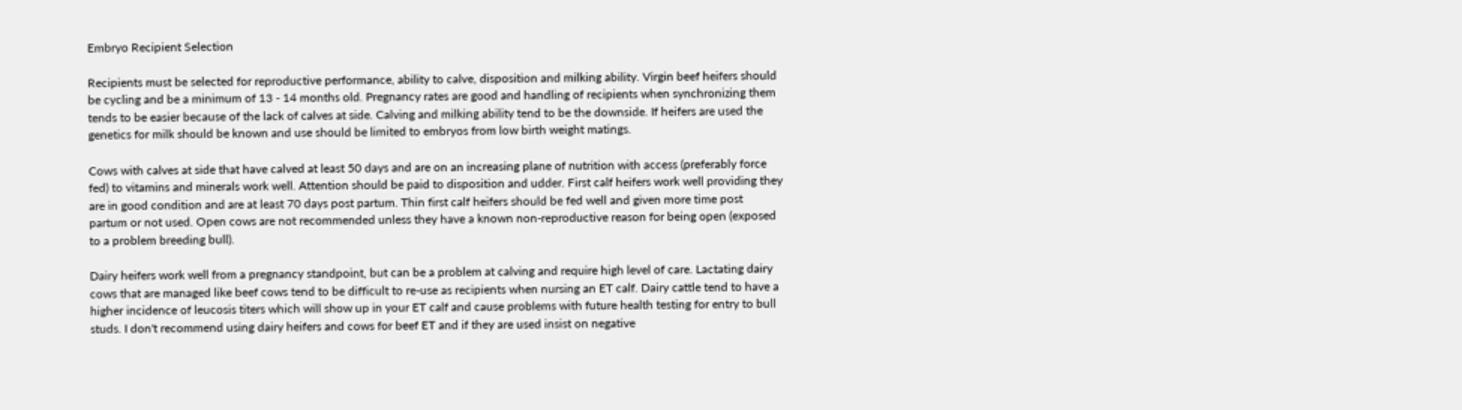Embryo Recipient Selection

Recipients must be selected for reproductive performance, ability to calve, disposition and milking ability. Virgin beef heifers should be cycling and be a minimum of 13 - 14 months old. Pregnancy rates are good and handling of recipients when synchronizing them tends to be easier because of the lack of calves at side. Calving and milking ability tend to be the downside. If heifers are used the genetics for milk should be known and use should be limited to embryos from low birth weight matings.

Cows with calves at side that have calved at least 50 days and are on an increasing plane of nutrition with access (preferably force fed) to vitamins and minerals work well. Attention should be paid to disposition and udder. First calf heifers work well providing they are in good condition and are at least 70 days post partum. Thin first calf heifers should be fed well and given more time post partum or not used. Open cows are not recommended unless they have a known non-reproductive reason for being open (exposed to a problem breeding bull).

Dairy heifers work well from a pregnancy standpoint, but can be a problem at calving and require high level of care. Lactating dairy cows that are managed like beef cows tend to be difficult to re-use as recipients when nursing an ET calf. Dairy cattle tend to have a higher incidence of leucosis titers which will show up in your ET calf and cause problems with future health testing for entry to bull studs. I don't recommend using dairy heifers and cows for beef ET and if they are used insist on negative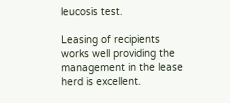leucosis test.

Leasing of recipients works well providing the management in the lease herd is excellent.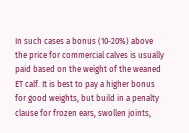In such cases a bonus (10-20%) above the price for commercial calves is usually paid based on the weight of the weaned ET calf. It is best to pay a higher bonus for good weights, but build in a penalty clause for frozen ears, swollen joints,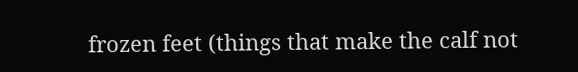frozen feet (things that make the calf not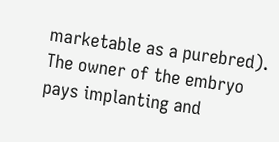marketable as a purebred). The owner of the embryo pays implanting and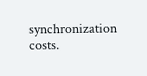synchronization costs.